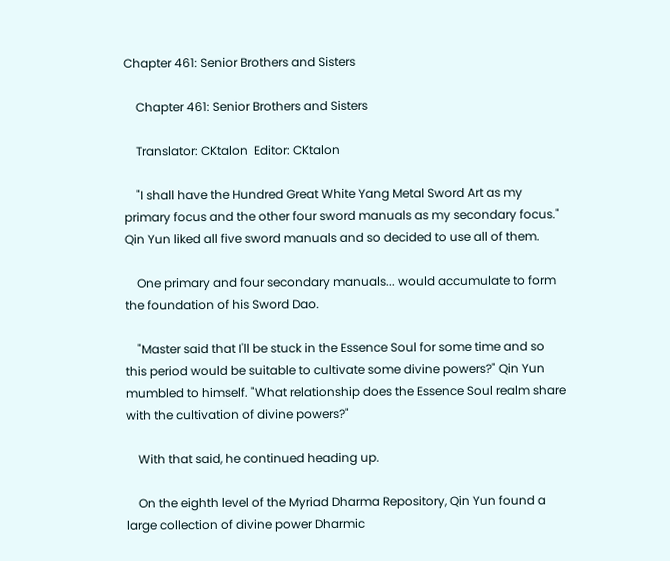Chapter 461: Senior Brothers and Sisters

    Chapter 461: Senior Brothers and Sisters

    Translator: CKtalon  Editor: CKtalon

    "I shall have the Hundred Great White Yang Metal Sword Art as my primary focus and the other four sword manuals as my secondary focus." Qin Yun liked all five sword manuals and so decided to use all of them.

    One primary and four secondary manuals... would accumulate to form the foundation of his Sword Dao.

    "Master said that I'll be stuck in the Essence Soul for some time and so this period would be suitable to cultivate some divine powers?" Qin Yun mumbled to himself. "What relationship does the Essence Soul realm share with the cultivation of divine powers?"

    With that said, he continued heading up.

    On the eighth level of the Myriad Dharma Repository, Qin Yun found a large collection of divine power Dharmic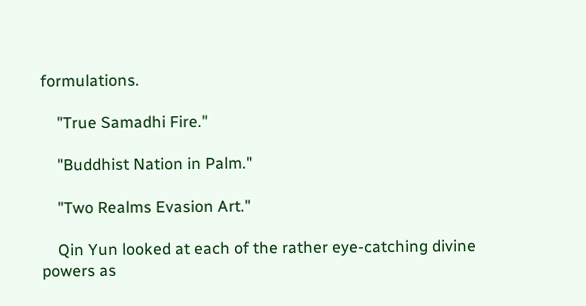formulations.

    "True Samadhi Fire."

    "Buddhist Nation in Palm."

    "Two Realms Evasion Art."

    Qin Yun looked at each of the rather eye-catching divine powers as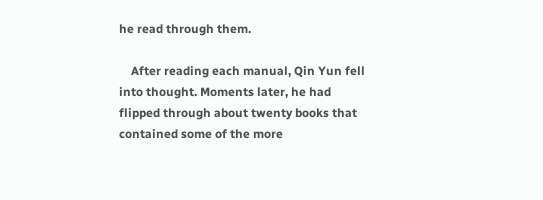he read through them.

    After reading each manual, Qin Yun fell into thought. Moments later, he had flipped through about twenty books that contained some of the more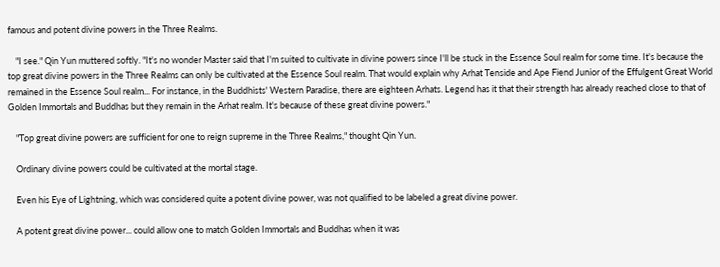famous and potent divine powers in the Three Realms.

    "I see." Qin Yun muttered softly. "It's no wonder Master said that I'm suited to cultivate in divine powers since I'll be stuck in the Essence Soul realm for some time. It's because the top great divine powers in the Three Realms can only be cultivated at the Essence Soul realm. That would explain why Arhat Tenside and Ape Fiend Junior of the Effulgent Great World remained in the Essence Soul realm... For instance, in the Buddhists' Western Paradise, there are eighteen Arhats. Legend has it that their strength has already reached close to that of Golden Immortals and Buddhas but they remain in the Arhat realm. It's because of these great divine powers."

    "Top great divine powers are sufficient for one to reign supreme in the Three Realms," thought Qin Yun.

    Ordinary divine powers could be cultivated at the mortal stage.

    Even his Eye of Lightning, which was considered quite a potent divine power, was not qualified to be labeled a great divine power.

    A potent great divine power... could allow one to match Golden Immortals and Buddhas when it was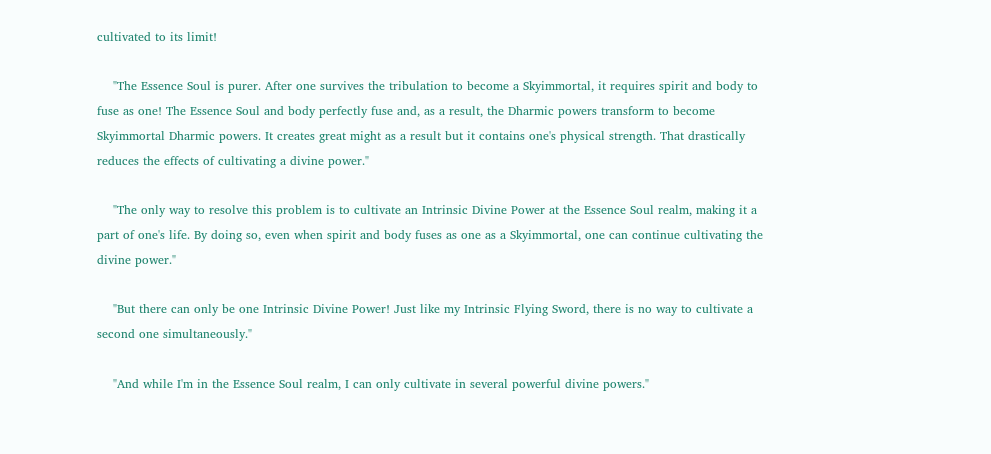cultivated to its limit!

    "The Essence Soul is purer. After one survives the tribulation to become a Skyimmortal, it requires spirit and body to fuse as one! The Essence Soul and body perfectly fuse and, as a result, the Dharmic powers transform to become Skyimmortal Dharmic powers. It creates great might as a result but it contains one's physical strength. That drastically reduces the effects of cultivating a divine power."

    "The only way to resolve this problem is to cultivate an Intrinsic Divine Power at the Essence Soul realm, making it a part of one's life. By doing so, even when spirit and body fuses as one as a Skyimmortal, one can continue cultivating the divine power."

    "But there can only be one Intrinsic Divine Power! Just like my Intrinsic Flying Sword, there is no way to cultivate a second one simultaneously."

    "And while I'm in the Essence Soul realm, I can only cultivate in several powerful divine powers."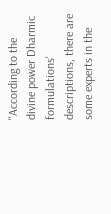"According to the divine power Dharmic formulations' descriptions, there are some experts in the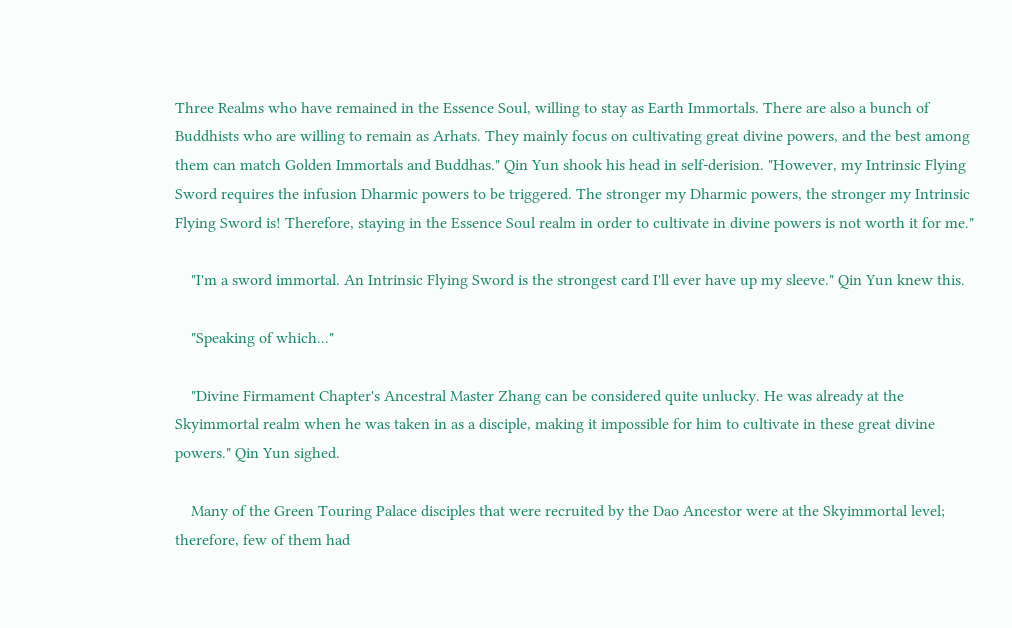Three Realms who have remained in the Essence Soul, willing to stay as Earth Immortals. There are also a bunch of Buddhists who are willing to remain as Arhats. They mainly focus on cultivating great divine powers, and the best among them can match Golden Immortals and Buddhas." Qin Yun shook his head in self-derision. "However, my Intrinsic Flying Sword requires the infusion Dharmic powers to be triggered. The stronger my Dharmic powers, the stronger my Intrinsic Flying Sword is! Therefore, staying in the Essence Soul realm in order to cultivate in divine powers is not worth it for me."

    "I'm a sword immortal. An Intrinsic Flying Sword is the strongest card I'll ever have up my sleeve." Qin Yun knew this.

    "Speaking of which..."

    "Divine Firmament Chapter's Ancestral Master Zhang can be considered quite unlucky. He was already at the Skyimmortal realm when he was taken in as a disciple, making it impossible for him to cultivate in these great divine powers." Qin Yun sighed.

    Many of the Green Touring Palace disciples that were recruited by the Dao Ancestor were at the Skyimmortal level; therefore, few of them had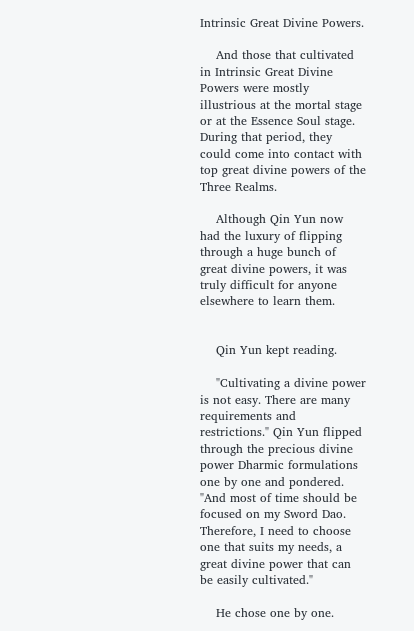Intrinsic Great Divine Powers.

    And those that cultivated in Intrinsic Great Divine Powers were mostly illustrious at the mortal stage or at the Essence Soul stage. During that period, they could come into contact with top great divine powers of the Three Realms.

    Although Qin Yun now had the luxury of flipping through a huge bunch of great divine powers, it was truly difficult for anyone elsewhere to learn them.


    Qin Yun kept reading.

    "Cultivating a divine power is not easy. There are many requirements and restrictions." Qin Yun flipped through the precious divine power Dharmic formulations one by one and pondered. "And most of time should be focused on my Sword Dao. Therefore, I need to choose one that suits my needs, a great divine power that can be easily cultivated."

    He chose one by one.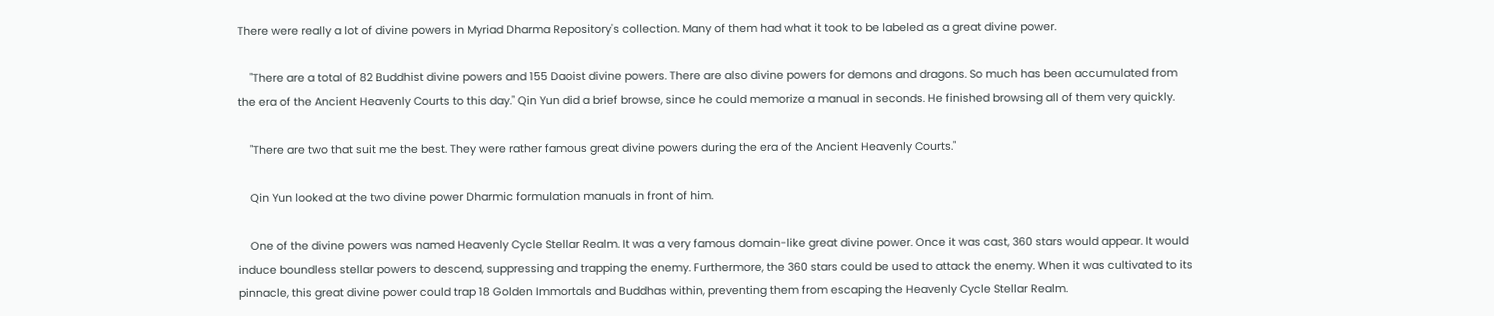There were really a lot of divine powers in Myriad Dharma Repository's collection. Many of them had what it took to be labeled as a great divine power.

    "There are a total of 82 Buddhist divine powers and 155 Daoist divine powers. There are also divine powers for demons and dragons. So much has been accumulated from the era of the Ancient Heavenly Courts to this day." Qin Yun did a brief browse, since he could memorize a manual in seconds. He finished browsing all of them very quickly.

    "There are two that suit me the best. They were rather famous great divine powers during the era of the Ancient Heavenly Courts."

    Qin Yun looked at the two divine power Dharmic formulation manuals in front of him.

    One of the divine powers was named Heavenly Cycle Stellar Realm. It was a very famous domain-like great divine power. Once it was cast, 360 stars would appear. It would induce boundless stellar powers to descend, suppressing and trapping the enemy. Furthermore, the 360 stars could be used to attack the enemy. When it was cultivated to its pinnacle, this great divine power could trap 18 Golden Immortals and Buddhas within, preventing them from escaping the Heavenly Cycle Stellar Realm.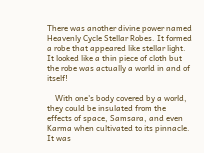There was another divine power named Heavenly Cycle Stellar Robes. It formed a robe that appeared like stellar light. It looked like a thin piece of cloth but the robe was actually a world in and of itself!

    With one's body covered by a world, they could be insulated from the effects of space, Samsara, and even Karma when cultivated to its pinnacle. It was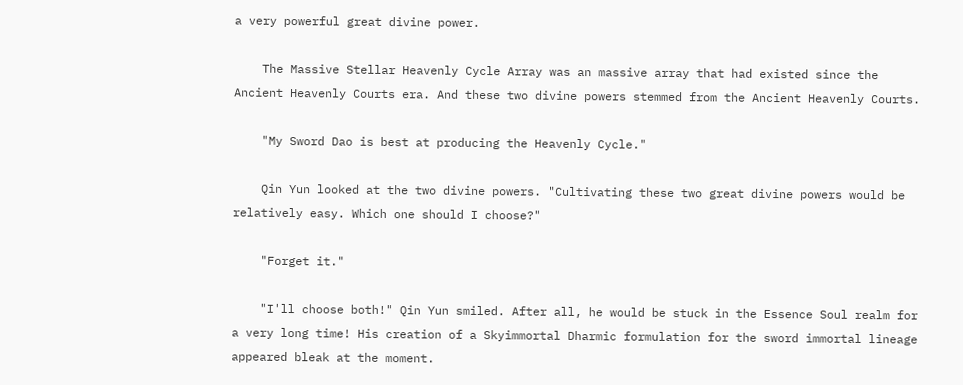a very powerful great divine power.

    The Massive Stellar Heavenly Cycle Array was an massive array that had existed since the Ancient Heavenly Courts era. And these two divine powers stemmed from the Ancient Heavenly Courts.

    "My Sword Dao is best at producing the Heavenly Cycle."

    Qin Yun looked at the two divine powers. "Cultivating these two great divine powers would be relatively easy. Which one should I choose?"

    "Forget it."

    "I'll choose both!" Qin Yun smiled. After all, he would be stuck in the Essence Soul realm for a very long time! His creation of a Skyimmortal Dharmic formulation for the sword immortal lineage appeared bleak at the moment.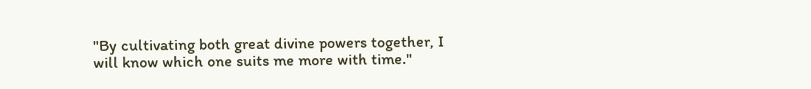"By cultivating both great divine powers together, I will know which one suits me more with time."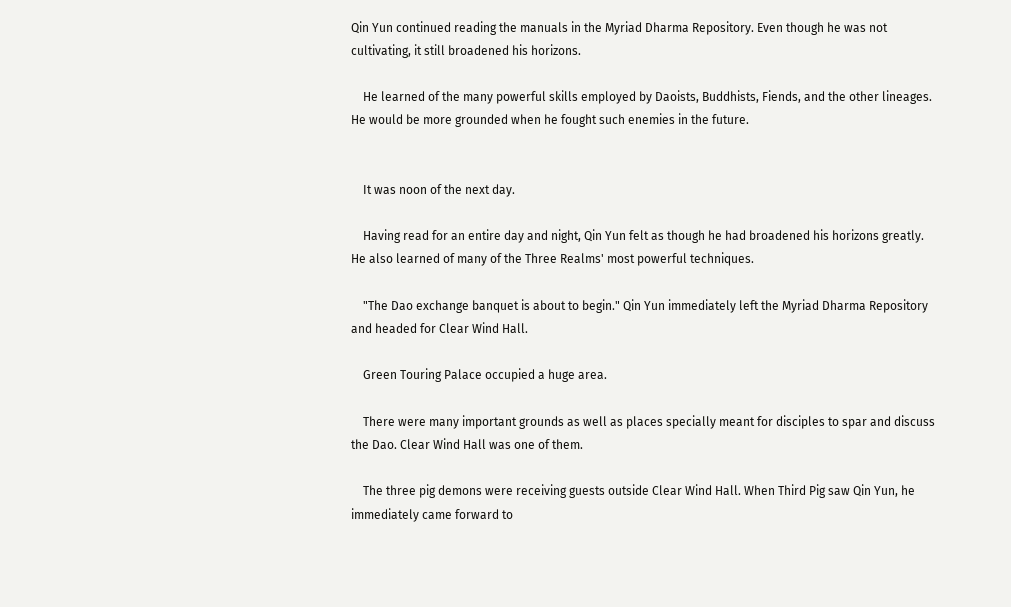Qin Yun continued reading the manuals in the Myriad Dharma Repository. Even though he was not cultivating, it still broadened his horizons.

    He learned of the many powerful skills employed by Daoists, Buddhists, Fiends, and the other lineages. He would be more grounded when he fought such enemies in the future.


    It was noon of the next day.

    Having read for an entire day and night, Qin Yun felt as though he had broadened his horizons greatly. He also learned of many of the Three Realms' most powerful techniques.

    "The Dao exchange banquet is about to begin." Qin Yun immediately left the Myriad Dharma Repository and headed for Clear Wind Hall.

    Green Touring Palace occupied a huge area.

    There were many important grounds as well as places specially meant for disciples to spar and discuss the Dao. Clear Wind Hall was one of them.

    The three pig demons were receiving guests outside Clear Wind Hall. When Third Pig saw Qin Yun, he immediately came forward to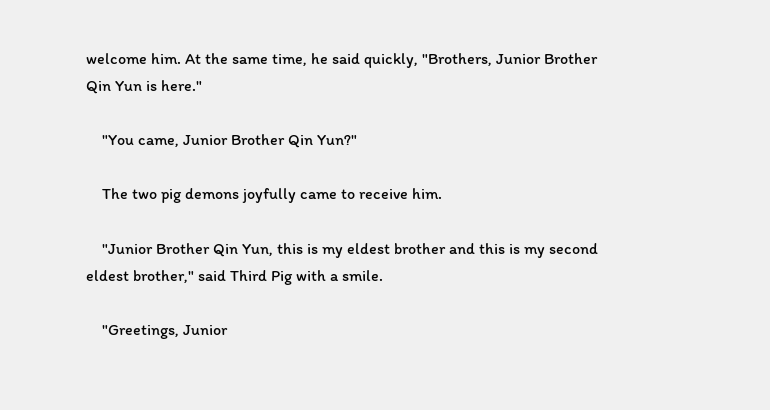welcome him. At the same time, he said quickly, "Brothers, Junior Brother Qin Yun is here."

    "You came, Junior Brother Qin Yun?"

    The two pig demons joyfully came to receive him.

    "Junior Brother Qin Yun, this is my eldest brother and this is my second eldest brother," said Third Pig with a smile.

    "Greetings, Junior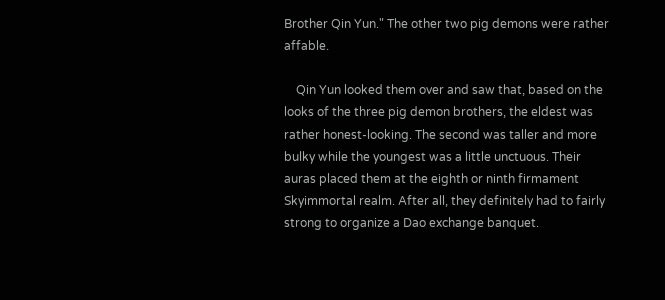Brother Qin Yun." The other two pig demons were rather affable.

    Qin Yun looked them over and saw that, based on the looks of the three pig demon brothers, the eldest was rather honest-looking. The second was taller and more bulky while the youngest was a little unctuous. Their auras placed them at the eighth or ninth firmament Skyimmortal realm. After all, they definitely had to fairly strong to organize a Dao exchange banquet.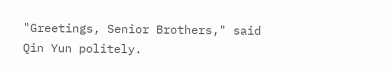"Greetings, Senior Brothers," said Qin Yun politely.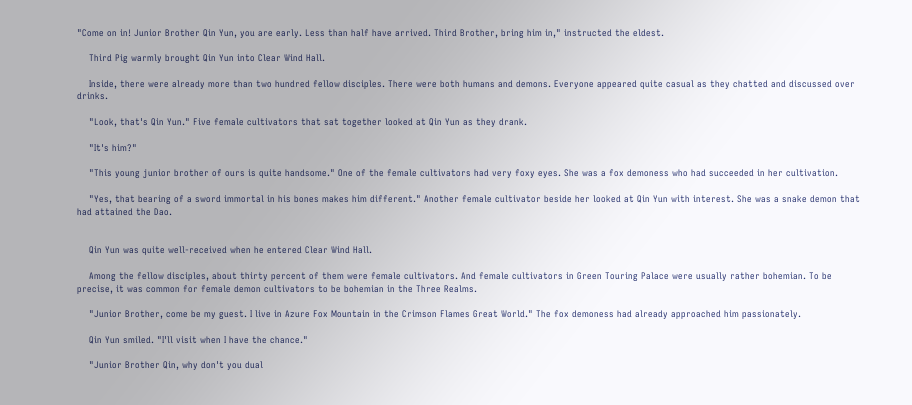"Come on in! Junior Brother Qin Yun, you are early. Less than half have arrived. Third Brother, bring him in," instructed the eldest.

    Third Pig warmly brought Qin Yun into Clear Wind Hall.

    Inside, there were already more than two hundred fellow disciples. There were both humans and demons. Everyone appeared quite casual as they chatted and discussed over drinks.

    "Look, that's Qin Yun." Five female cultivators that sat together looked at Qin Yun as they drank.

    "It's him?"

    "This young junior brother of ours is quite handsome." One of the female cultivators had very foxy eyes. She was a fox demoness who had succeeded in her cultivation.

    "Yes, that bearing of a sword immortal in his bones makes him different." Another female cultivator beside her looked at Qin Yun with interest. She was a snake demon that had attained the Dao.


    Qin Yun was quite well-received when he entered Clear Wind Hall.

    Among the fellow disciples, about thirty percent of them were female cultivators. And female cultivators in Green Touring Palace were usually rather bohemian. To be precise, it was common for female demon cultivators to be bohemian in the Three Realms.

    "Junior Brother, come be my guest. I live in Azure Fox Mountain in the Crimson Flames Great World." The fox demoness had already approached him passionately.

    Qin Yun smiled. "I'll visit when I have the chance."

    "Junior Brother Qin, why don't you dual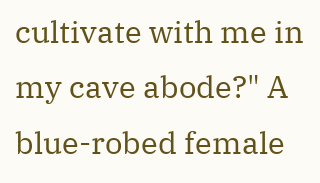cultivate with me in my cave abode?" A blue-robed female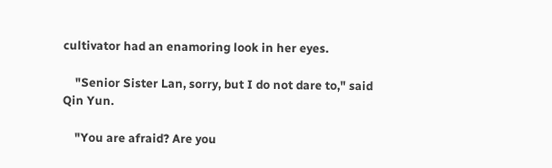cultivator had an enamoring look in her eyes.

    "Senior Sister Lan, sorry, but I do not dare to," said Qin Yun.

    "You are afraid? Are you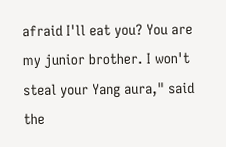afraid I'll eat you? You are my junior brother. I won't steal your Yang aura," said the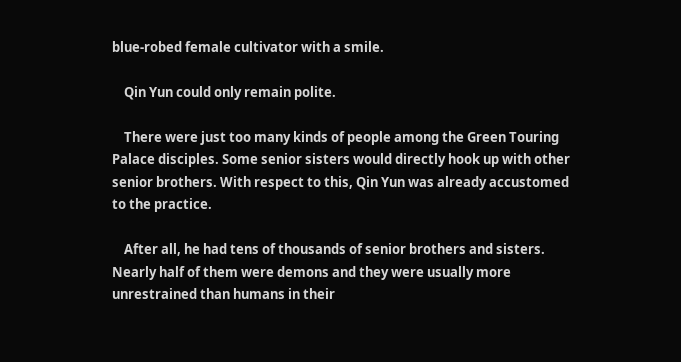blue-robed female cultivator with a smile.

    Qin Yun could only remain polite.

    There were just too many kinds of people among the Green Touring Palace disciples. Some senior sisters would directly hook up with other senior brothers. With respect to this, Qin Yun was already accustomed to the practice.

    After all, he had tens of thousands of senior brothers and sisters. Nearly half of them were demons and they were usually more unrestrained than humans in their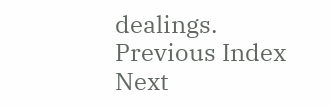dealings.
Previous Index Next